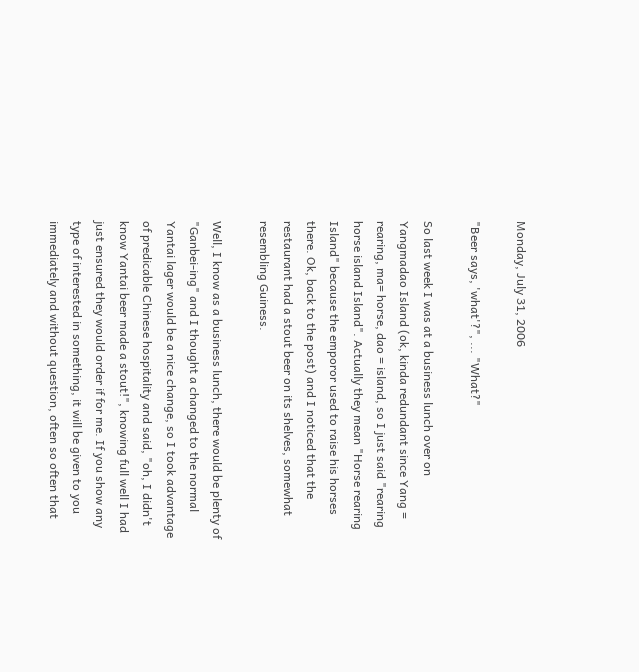Monday, July 31, 2006

"Beer says, 'what'?", ... "What?"

So last week I was at a business lunch over on Yangmadao Island (ok, kinda redundant since Yang = rearing, ma= horse, dao = island, so I just said "rearing horse island Island". Actually they mean "Horse rearing Island" because the emporor used to raise his horses there. Ok, back to the post) and I noticed that the restaurant had a stout beer on its shelves, somewhat resembling Guiness.

Well, I know as a business lunch, there would be plenty of "Ganbei-ing" and I thought a changed to the normal Yantai lager would be a nice change, so I took advantage of predicable Chinese hospitality and said, "oh, I didn't know Yantai beer made a stout!", knowing full well I had just ensured they would order if for me. If you show any type of interested in something, it will be given to you immediately and without question, often so often that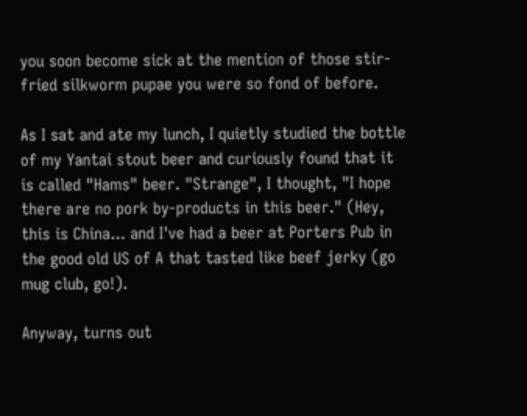you soon become sick at the mention of those stir-fried silkworm pupae you were so fond of before.

As I sat and ate my lunch, I quietly studied the bottle of my Yantai stout beer and curiously found that it is called "Hams" beer. "Strange", I thought, "I hope there are no pork by-products in this beer." (Hey, this is China... and I've had a beer at Porters Pub in the good old US of A that tasted like beef jerky (go mug club, go!).

Anyway, turns out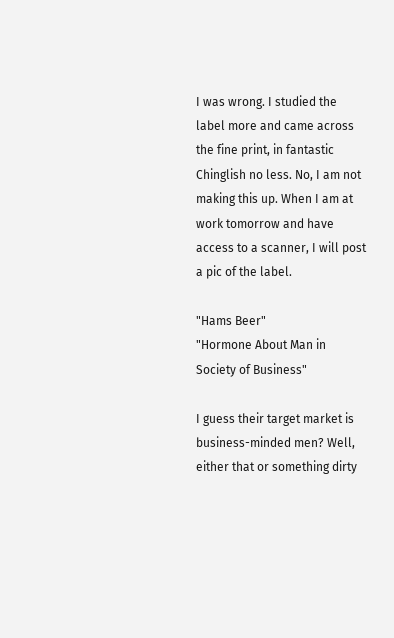I was wrong. I studied the label more and came across the fine print, in fantastic Chinglish no less. No, I am not making this up. When I am at work tomorrow and have access to a scanner, I will post a pic of the label.

"Hams Beer"
"Hormone About Man in Society of Business"

I guess their target market is business-minded men? Well, either that or something dirty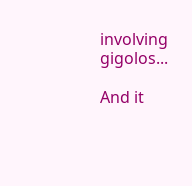involving gigolos...

And it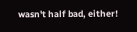wasn't half bad, either!